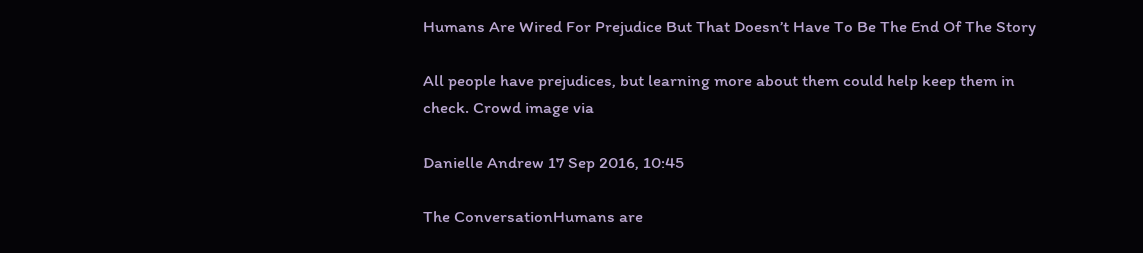Humans Are Wired For Prejudice But That Doesn’t Have To Be The End Of The Story

All people have prejudices, but learning more about them could help keep them in check. Crowd image via

Danielle Andrew 17 Sep 2016, 10:45

The ConversationHumans are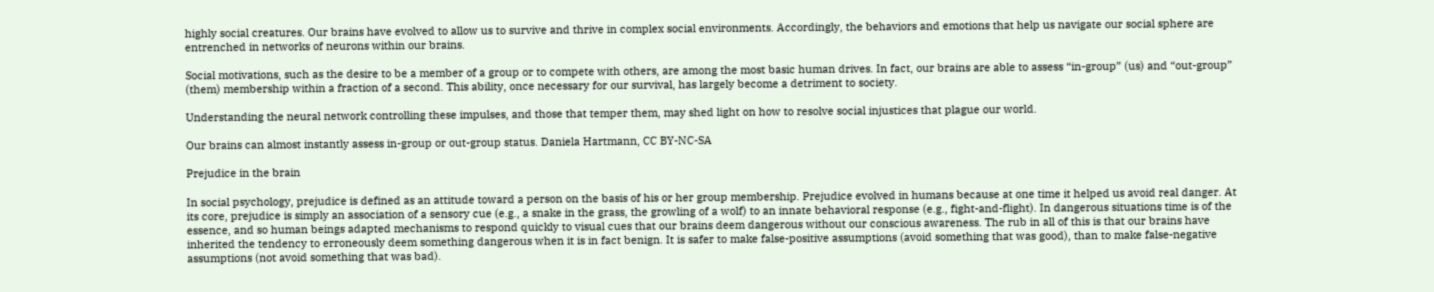highly social creatures. Our brains have evolved to allow us to survive and thrive in complex social environments. Accordingly, the behaviors and emotions that help us navigate our social sphere are entrenched in networks of neurons within our brains.

Social motivations, such as the desire to be a member of a group or to compete with others, are among the most basic human drives. In fact, our brains are able to assess “in-group” (us) and “out-group” (them) membership within a fraction of a second. This ability, once necessary for our survival, has largely become a detriment to society.

Understanding the neural network controlling these impulses, and those that temper them, may shed light on how to resolve social injustices that plague our world.

Our brains can almost instantly assess in-group or out-group status. Daniela Hartmann, CC BY-NC-SA

Prejudice in the brain

In social psychology, prejudice is defined as an attitude toward a person on the basis of his or her group membership. Prejudice evolved in humans because at one time it helped us avoid real danger. At its core, prejudice is simply an association of a sensory cue (e.g., a snake in the grass, the growling of a wolf) to an innate behavioral response (e.g., fight-and-flight). In dangerous situations time is of the essence, and so human beings adapted mechanisms to respond quickly to visual cues that our brains deem dangerous without our conscious awareness. The rub in all of this is that our brains have inherited the tendency to erroneously deem something dangerous when it is in fact benign. It is safer to make false-positive assumptions (avoid something that was good), than to make false-negative assumptions (not avoid something that was bad).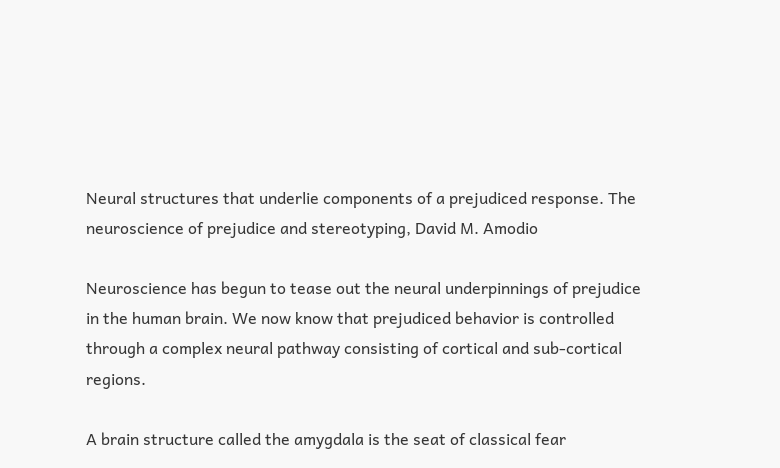Neural structures that underlie components of a prejudiced response. The neuroscience of prejudice and stereotyping, David M. Amodio

Neuroscience has begun to tease out the neural underpinnings of prejudice in the human brain. We now know that prejudiced behavior is controlled through a complex neural pathway consisting of cortical and sub-cortical regions.

A brain structure called the amygdala is the seat of classical fear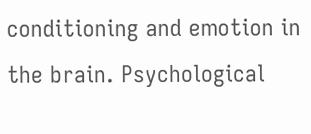conditioning and emotion in the brain. Psychological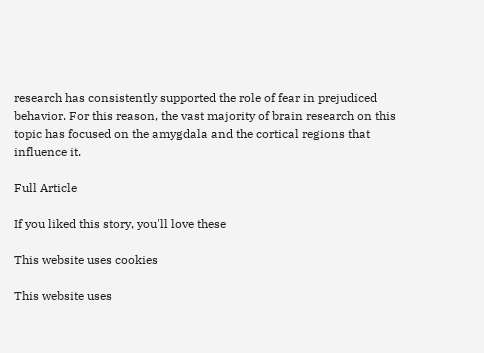research has consistently supported the role of fear in prejudiced behavior. For this reason, the vast majority of brain research on this topic has focused on the amygdala and the cortical regions that influence it.

Full Article

If you liked this story, you'll love these

This website uses cookies

This website uses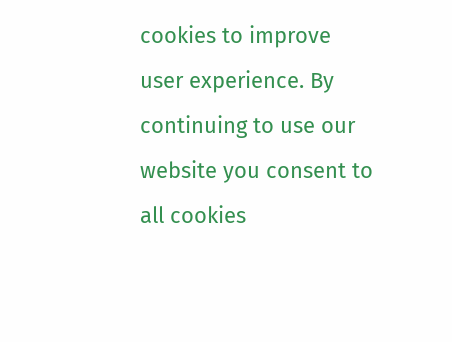cookies to improve user experience. By continuing to use our website you consent to all cookies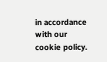in accordance with our cookie policy.